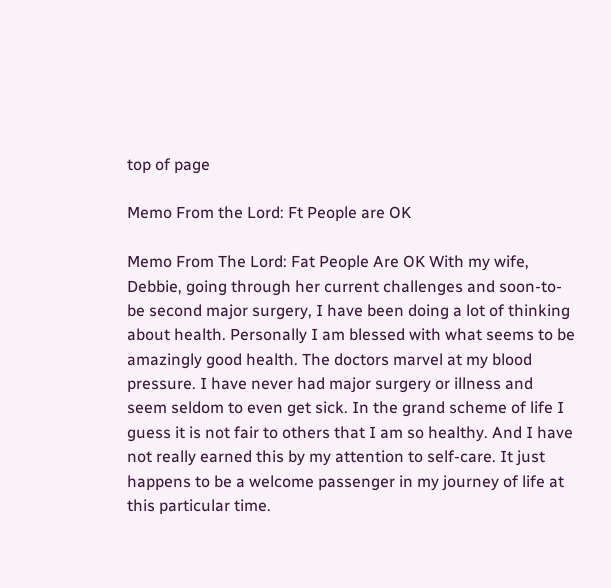top of page

Memo From the Lord: Ft People are OK

Memo From The Lord: Fat People Are OK With my wife, Debbie, going through her current challenges and soon-to-be second major surgery, I have been doing a lot of thinking about health. Personally I am blessed with what seems to be amazingly good health. The doctors marvel at my blood pressure. I have never had major surgery or illness and seem seldom to even get sick. In the grand scheme of life I guess it is not fair to others that I am so healthy. And I have not really earned this by my attention to self-care. It just happens to be a welcome passenger in my journey of life at this particular time.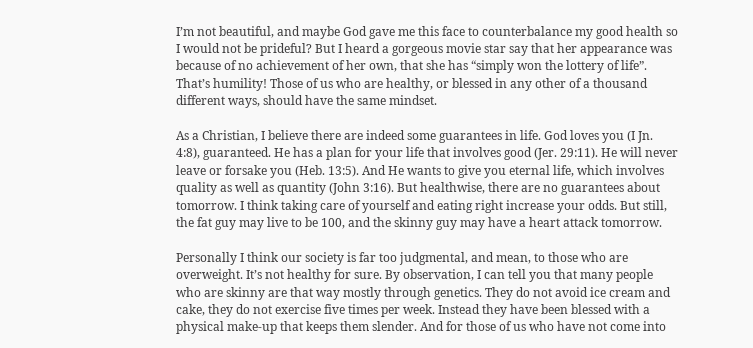I’m not beautiful, and maybe God gave me this face to counterbalance my good health so I would not be prideful? But I heard a gorgeous movie star say that her appearance was because of no achievement of her own, that she has “simply won the lottery of life”. That’s humility! Those of us who are healthy, or blessed in any other of a thousand different ways, should have the same mindset.

As a Christian, I believe there are indeed some guarantees in life. God loves you (I Jn. 4:8), guaranteed. He has a plan for your life that involves good (Jer. 29:11). He will never leave or forsake you (Heb. 13:5). And He wants to give you eternal life, which involves quality as well as quantity (John 3:16). But healthwise, there are no guarantees about tomorrow. I think taking care of yourself and eating right increase your odds. But still, the fat guy may live to be 100, and the skinny guy may have a heart attack tomorrow.

Personally I think our society is far too judgmental, and mean, to those who are overweight. It’s not healthy for sure. By observation, I can tell you that many people who are skinny are that way mostly through genetics. They do not avoid ice cream and cake, they do not exercise five times per week. Instead they have been blessed with a physical make-up that keeps them slender. And for those of us who have not come into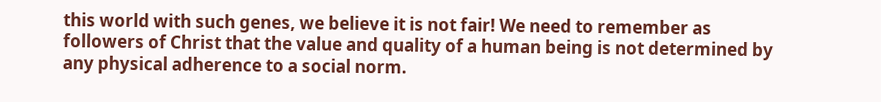this world with such genes, we believe it is not fair! We need to remember as followers of Christ that the value and quality of a human being is not determined by any physical adherence to a social norm.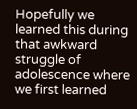Hopefully we learned this during that awkward struggle of adolescence where we first learned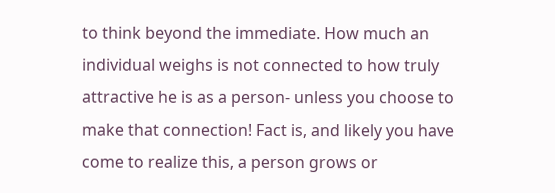to think beyond the immediate. How much an individual weighs is not connected to how truly attractive he is as a person- unless you choose to make that connection! Fact is, and likely you have come to realize this, a person grows or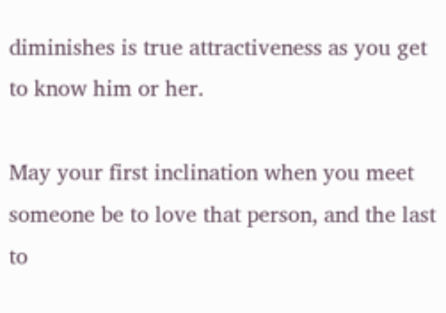diminishes is true attractiveness as you get to know him or her.

May your first inclination when you meet someone be to love that person, and the last to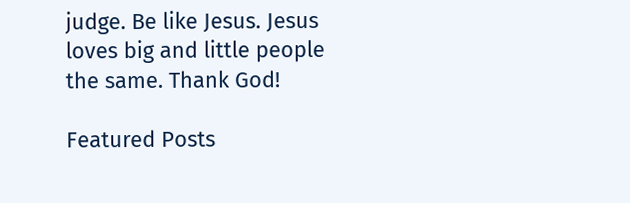judge. Be like Jesus. Jesus loves big and little people the same. Thank God!

Featured Posts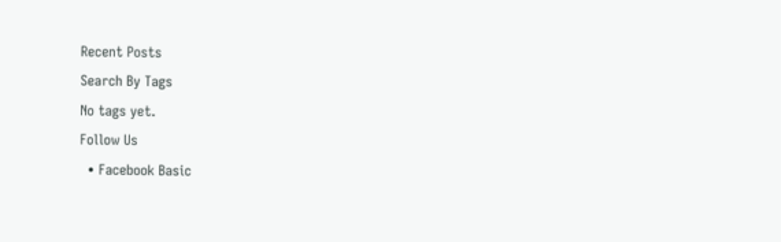Recent Posts
Search By Tags
No tags yet.
Follow Us
  • Facebook Basic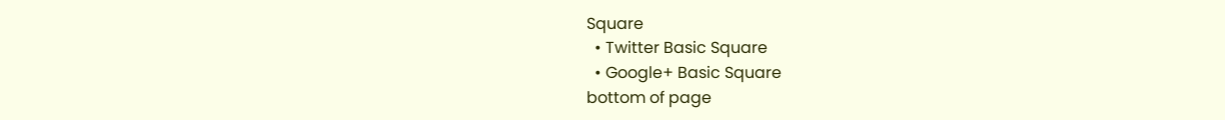Square
  • Twitter Basic Square
  • Google+ Basic Square
bottom of page